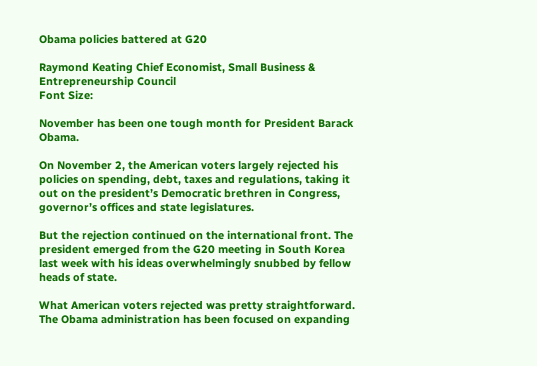Obama policies battered at G20

Raymond Keating Chief Economist, Small Business & Entrepreneurship Council
Font Size:

November has been one tough month for President Barack Obama.

On November 2, the American voters largely rejected his policies on spending, debt, taxes and regulations, taking it out on the president’s Democratic brethren in Congress, governor’s offices and state legislatures.

But the rejection continued on the international front. The president emerged from the G20 meeting in South Korea last week with his ideas overwhelmingly snubbed by fellow heads of state.

What American voters rejected was pretty straightforward. The Obama administration has been focused on expanding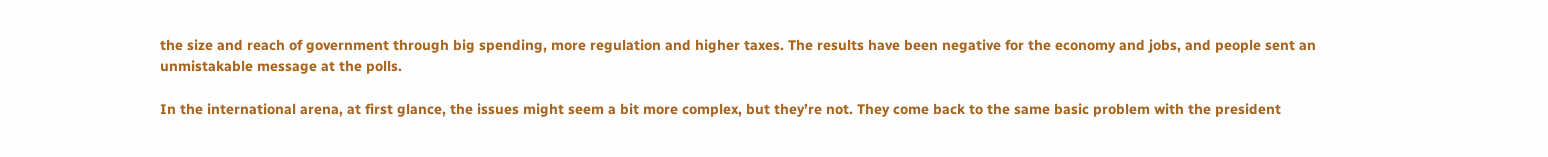the size and reach of government through big spending, more regulation and higher taxes. The results have been negative for the economy and jobs, and people sent an unmistakable message at the polls.

In the international arena, at first glance, the issues might seem a bit more complex, but they’re not. They come back to the same basic problem with the president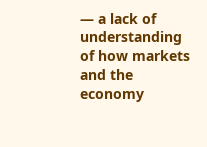— a lack of understanding of how markets and the economy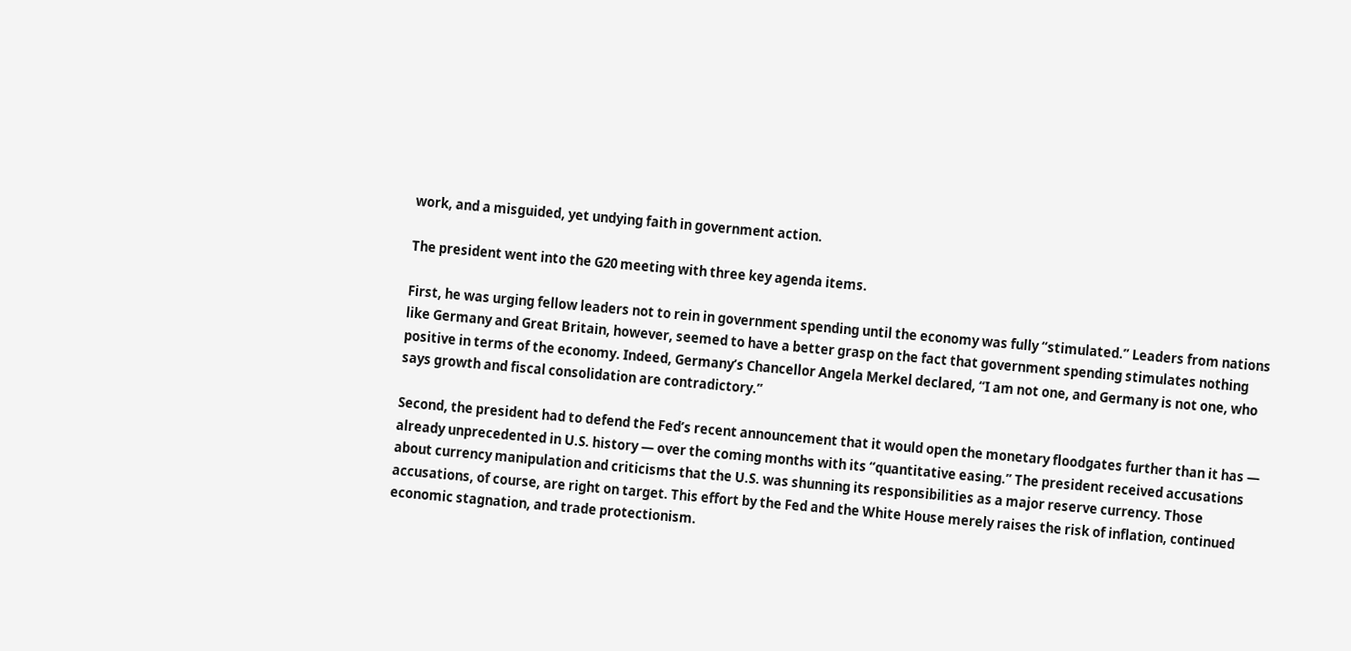work, and a misguided, yet undying faith in government action.

The president went into the G20 meeting with three key agenda items.

First, he was urging fellow leaders not to rein in government spending until the economy was fully “stimulated.” Leaders from nations like Germany and Great Britain, however, seemed to have a better grasp on the fact that government spending stimulates nothing positive in terms of the economy. Indeed, Germany’s Chancellor Angela Merkel declared, “I am not one, and Germany is not one, who says growth and fiscal consolidation are contradictory.”

Second, the president had to defend the Fed’s recent announcement that it would open the monetary floodgates further than it has — already unprecedented in U.S. history — over the coming months with its “quantitative easing.” The president received accusations about currency manipulation and criticisms that the U.S. was shunning its responsibilities as a major reserve currency. Those accusations, of course, are right on target. This effort by the Fed and the White House merely raises the risk of inflation, continued economic stagnation, and trade protectionism.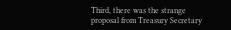Third, there was the strange proposal from Treasury Secretary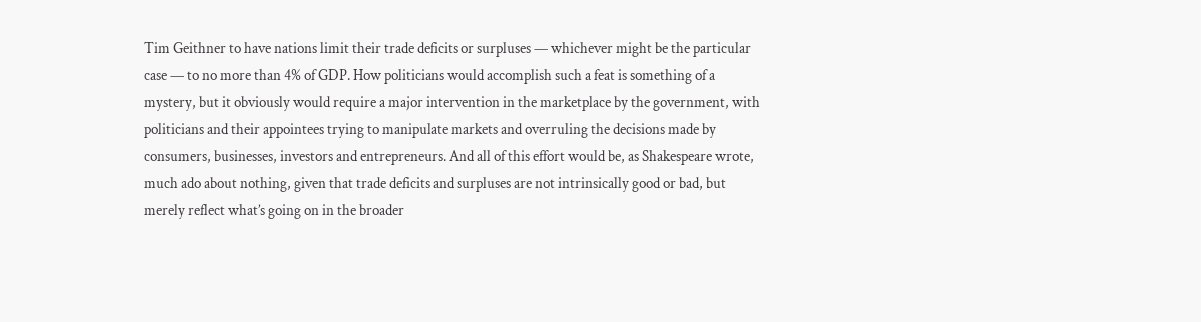Tim Geithner to have nations limit their trade deficits or surpluses — whichever might be the particular case — to no more than 4% of GDP. How politicians would accomplish such a feat is something of a mystery, but it obviously would require a major intervention in the marketplace by the government, with politicians and their appointees trying to manipulate markets and overruling the decisions made by consumers, businesses, investors and entrepreneurs. And all of this effort would be, as Shakespeare wrote, much ado about nothing, given that trade deficits and surpluses are not intrinsically good or bad, but merely reflect what’s going on in the broader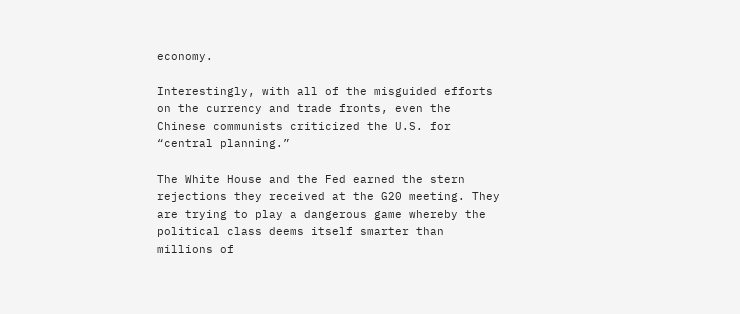economy.

Interestingly, with all of the misguided efforts on the currency and trade fronts, even the Chinese communists criticized the U.S. for “central planning.”

The White House and the Fed earned the stern rejections they received at the G20 meeting. They are trying to play a dangerous game whereby the political class deems itself smarter than millions of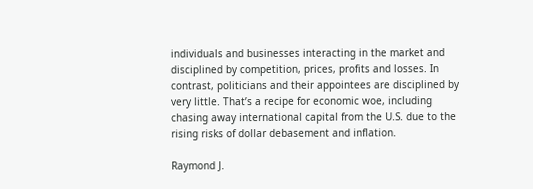individuals and businesses interacting in the market and disciplined by competition, prices, profits and losses. In contrast, politicians and their appointees are disciplined by very little. That’s a recipe for economic woe, including chasing away international capital from the U.S. due to the rising risks of dollar debasement and inflation.

Raymond J.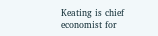Keating is chief economist for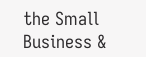the Small Business &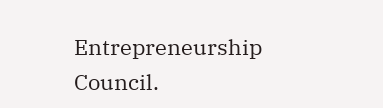Entrepreneurship Council.